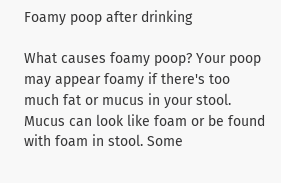Foamy poop after drinking

What causes foamy poop? Your poop may appear foamy if there's too much fat or mucus in your stool. Mucus can look like foam or be found with foam in stool. Some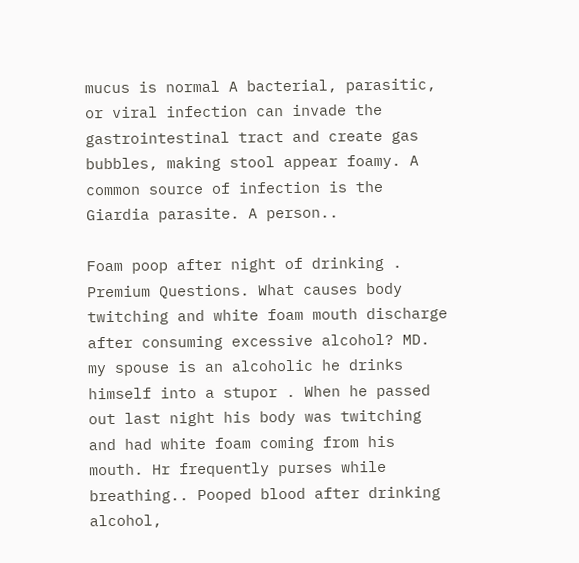mucus is normal A bacterial, parasitic, or viral infection can invade the gastrointestinal tract and create gas bubbles, making stool appear foamy. A common source of infection is the Giardia parasite. A person..

Foam poop after night of drinking . Premium Questions. What causes body twitching and white foam mouth discharge after consuming excessive alcohol? MD. my spouse is an alcoholic he drinks himself into a stupor . When he passed out last night his body was twitching and had white foam coming from his mouth. Hr frequently purses while breathing.. Pooped blood after drinking alcohol,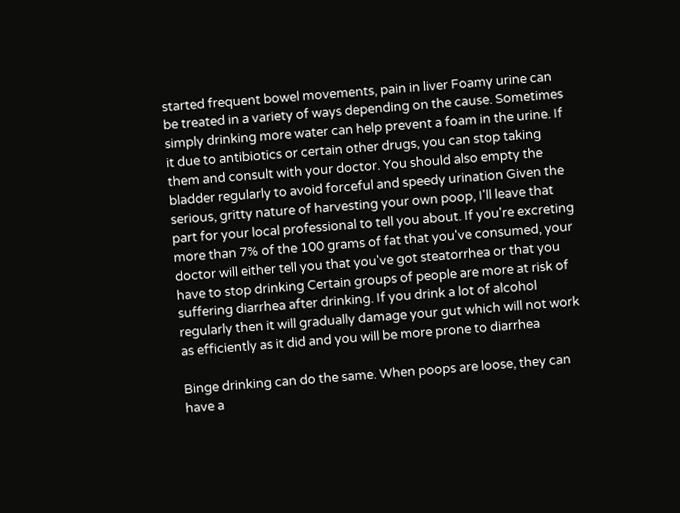started frequent bowel movements, pain in liver Foamy urine can be treated in a variety of ways depending on the cause. Sometimes simply drinking more water can help prevent a foam in the urine. If it due to antibiotics or certain other drugs, you can stop taking them and consult with your doctor. You should also empty the bladder regularly to avoid forceful and speedy urination Given the serious, gritty nature of harvesting your own poop, I'll leave that part for your local professional to tell you about. If you're excreting more than 7% of the 100 grams of fat that you've consumed, your doctor will either tell you that you've got steatorrhea or that you have to stop drinking Certain groups of people are more at risk of suffering diarrhea after drinking. If you drink a lot of alcohol regularly then it will gradually damage your gut which will not work as efficiently as it did and you will be more prone to diarrhea

Binge drinking can do the same. When poops are loose, they can have a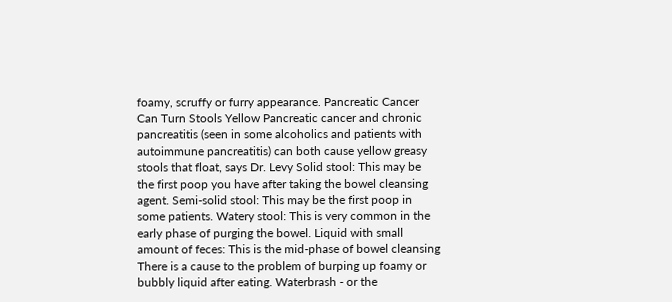foamy, scruffy or furry appearance. Pancreatic Cancer Can Turn Stools Yellow Pancreatic cancer and chronic pancreatitis (seen in some alcoholics and patients with autoimmune pancreatitis) can both cause yellow greasy stools that float, says Dr. Levy Solid stool: This may be the first poop you have after taking the bowel cleansing agent. Semi-solid stool: This may be the first poop in some patients. Watery stool: This is very common in the early phase of purging the bowel. Liquid with small amount of feces: This is the mid-phase of bowel cleansing There is a cause to the problem of burping up foamy or bubbly liquid after eating. Waterbrash - or the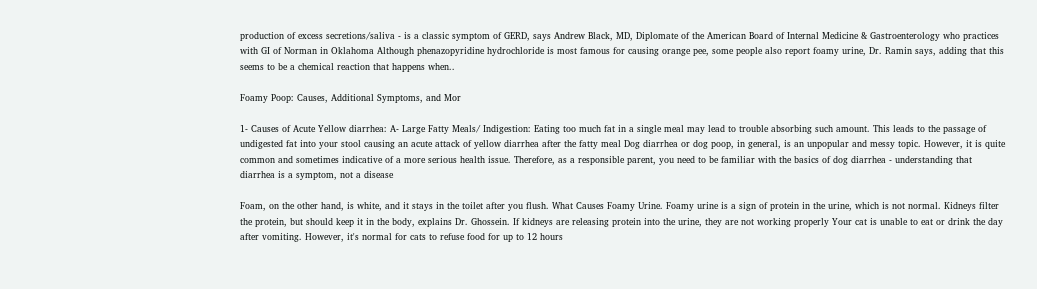production of excess secretions/saliva - is a classic symptom of GERD, says Andrew Black, MD, Diplomate of the American Board of Internal Medicine & Gastroenterology who practices with GI of Norman in Oklahoma Although phenazopyridine hydrochloride is most famous for causing orange pee, some people also report foamy urine, Dr. Ramin says, adding that this seems to be a chemical reaction that happens when..

Foamy Poop: Causes, Additional Symptoms, and Mor

1- Causes of Acute Yellow diarrhea: A- Large Fatty Meals/ Indigestion: Eating too much fat in a single meal may lead to trouble absorbing such amount. This leads to the passage of undigested fat into your stool causing an acute attack of yellow diarrhea after the fatty meal Dog diarrhea or dog poop, in general, is an unpopular and messy topic. However, it is quite common and sometimes indicative of a more serious health issue. Therefore, as a responsible parent, you need to be familiar with the basics of dog diarrhea - understanding that diarrhea is a symptom, not a disease

Foam, on the other hand, is white, and it stays in the toilet after you flush. What Causes Foamy Urine. Foamy urine is a sign of protein in the urine, which is not normal. Kidneys filter the protein, but should keep it in the body, explains Dr. Ghossein. If kidneys are releasing protein into the urine, they are not working properly Your cat is unable to eat or drink the day after vomiting. However, it's normal for cats to refuse food for up to 12 hours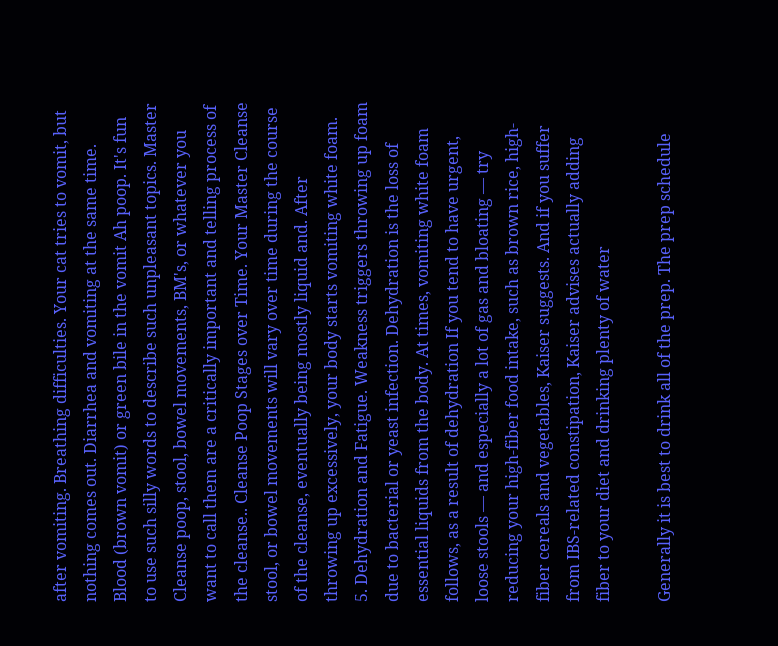after vomiting. Breathing difficulties. Your cat tries to vomit, but nothing comes out. Diarrhea and vomiting at the same time. Blood (brown vomit) or green bile in the vomit Ah poop. It's fun to use such silly words to describe such unpleasant topics. Master Cleanse poop, stool, bowel movements, BM's, or whatever you want to call them are a critically important and telling process of the cleanse.. Cleanse Poop Stages over Time. Your Master Cleanse stool, or bowel movements will vary over time during the course of the cleanse, eventually being mostly liquid and. After throwing up excessively, your body starts vomiting white foam. 5. Dehydration and Fatigue. Weakness triggers throwing up foam due to bacterial or yeast infection. Dehydration is the loss of essential liquids from the body. At times, vomiting white foam follows, as a result of dehydration If you tend to have urgent, loose stools — and especially a lot of gas and bloating — try reducing your high-fiber food intake, such as brown rice, high-fiber cereals and vegetables, Kaiser suggests. And if you suffer from IBS-related constipation, Kaiser advises actually adding fiber to your diet and drinking plenty of water

Generally it is best to drink all of the prep. The prep schedule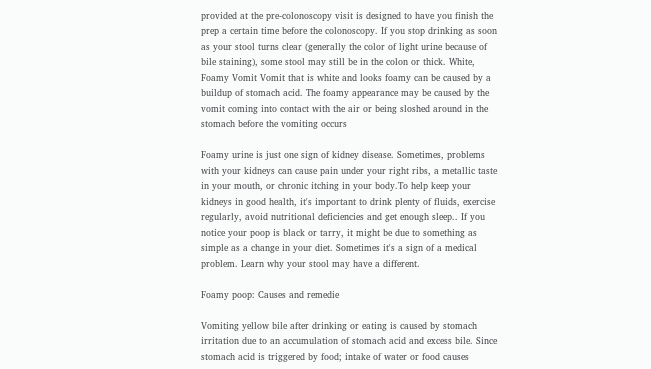provided at the pre-colonoscopy visit is designed to have you finish the prep a certain time before the colonoscopy. If you stop drinking as soon as your stool turns clear (generally the color of light urine because of bile staining), some stool may still be in the colon or thick. White, Foamy Vomit Vomit that is white and looks foamy can be caused by a buildup of stomach acid. The foamy appearance may be caused by the vomit coming into contact with the air or being sloshed around in the stomach before the vomiting occurs

Foamy urine is just one sign of kidney disease. Sometimes, problems with your kidneys can cause pain under your right ribs, a metallic taste in your mouth, or chronic itching in your body.To help keep your kidneys in good health, it's important to drink plenty of fluids, exercise regularly, avoid nutritional deficiencies and get enough sleep.. If you notice your poop is black or tarry, it might be due to something as simple as a change in your diet. Sometimes it's a sign of a medical problem. Learn why your stool may have a different.

Foamy poop: Causes and remedie

Vomiting yellow bile after drinking or eating is caused by stomach irritation due to an accumulation of stomach acid and excess bile. Since stomach acid is triggered by food; intake of water or food causes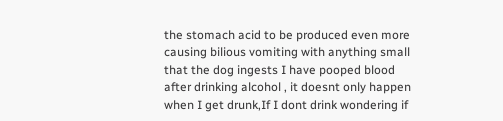the stomach acid to be produced even more causing bilious vomiting with anything small that the dog ingests I have pooped blood after drinking alcohol , it doesnt only happen when I get drunk,If I dont drink wondering if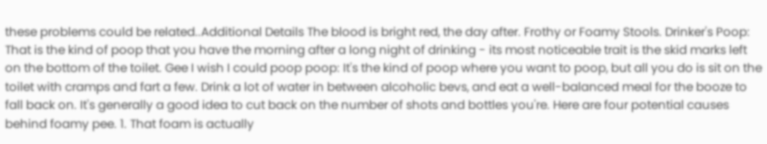these problems could be related..Additional Details The blood is bright red, the day after. Frothy or Foamy Stools. Drinker's Poop: That is the kind of poop that you have the morning after a long night of drinking - its most noticeable trait is the skid marks left on the bottom of the toilet. Gee I wish I could poop poop: It's the kind of poop where you want to poop, but all you do is sit on the toilet with cramps and fart a few. Drink a lot of water in between alcoholic bevs, and eat a well-balanced meal for the booze to fall back on. It's generally a good idea to cut back on the number of shots and bottles you're. Here are four potential causes behind foamy pee. 1. That foam is actually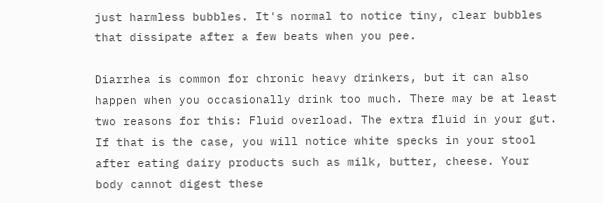just harmless bubbles. It's normal to notice tiny, clear bubbles that dissipate after a few beats when you pee.

Diarrhea is common for chronic heavy drinkers, but it can also happen when you occasionally drink too much. There may be at least two reasons for this: Fluid overload. The extra fluid in your gut. If that is the case, you will notice white specks in your stool after eating dairy products such as milk, butter, cheese. Your body cannot digest these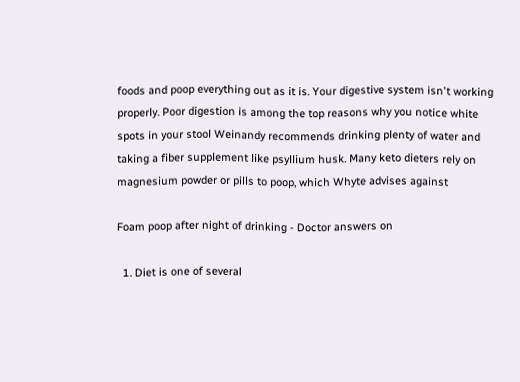foods and poop everything out as it is. Your digestive system isn't working properly. Poor digestion is among the top reasons why you notice white spots in your stool Weinandy recommends drinking plenty of water and taking a fiber supplement like psyllium husk. Many keto dieters rely on magnesium powder or pills to poop, which Whyte advises against

Foam poop after night of drinking - Doctor answers on

  1. Diet is one of several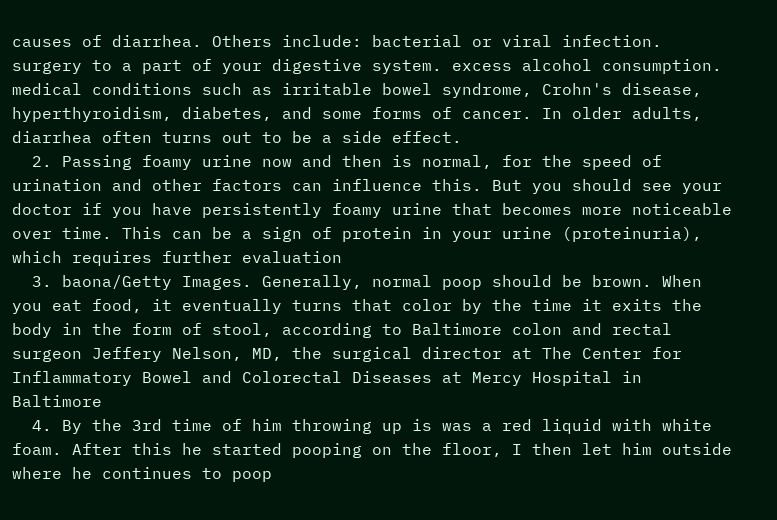causes of diarrhea. Others include: bacterial or viral infection. surgery to a part of your digestive system. excess alcohol consumption. medical conditions such as irritable bowel syndrome, Crohn's disease, hyperthyroidism, diabetes, and some forms of cancer. In older adults, diarrhea often turns out to be a side effect.
  2. Passing foamy urine now and then is normal, for the speed of urination and other factors can influence this. But you should see your doctor if you have persistently foamy urine that becomes more noticeable over time. This can be a sign of protein in your urine (proteinuria), which requires further evaluation
  3. baona/Getty Images. Generally, normal poop should be brown. When you eat food, it eventually turns that color by the time it exits the body in the form of stool, according to Baltimore colon and rectal surgeon Jeffery Nelson, MD, the surgical director at The Center for Inflammatory Bowel and Colorectal Diseases at Mercy Hospital in Baltimore
  4. By the 3rd time of him throwing up is was a red liquid with white foam. After this he started pooping on the floor, I then let him outside where he continues to poop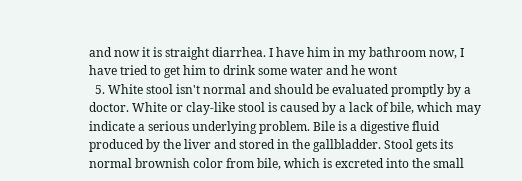and now it is straight diarrhea. I have him in my bathroom now, I have tried to get him to drink some water and he wont
  5. White stool isn't normal and should be evaluated promptly by a doctor. White or clay-like stool is caused by a lack of bile, which may indicate a serious underlying problem. Bile is a digestive fluid produced by the liver and stored in the gallbladder. Stool gets its normal brownish color from bile, which is excreted into the small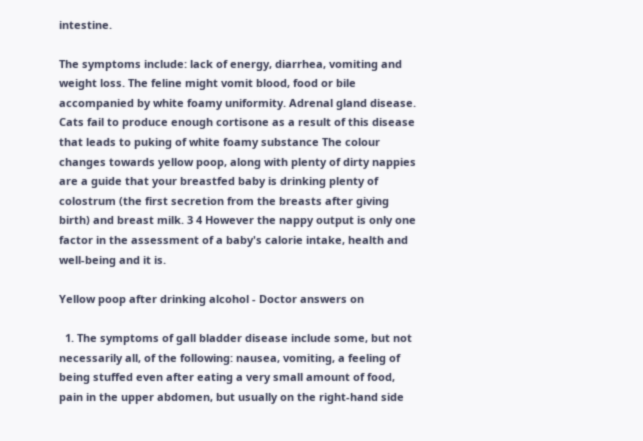intestine.

The symptoms include: lack of energy, diarrhea, vomiting and weight loss. The feline might vomit blood, food or bile accompanied by white foamy uniformity. Adrenal gland disease. Cats fail to produce enough cortisone as a result of this disease that leads to puking of white foamy substance The colour changes towards yellow poop, along with plenty of dirty nappies are a guide that your breastfed baby is drinking plenty of colostrum (the first secretion from the breasts after giving birth) and breast milk. 3 4 However the nappy output is only one factor in the assessment of a baby's calorie intake, health and well-being and it is.

Yellow poop after drinking alcohol - Doctor answers on

  1. The symptoms of gall bladder disease include some, but not necessarily all, of the following: nausea, vomiting, a feeling of being stuffed even after eating a very small amount of food, pain in the upper abdomen, but usually on the right-hand side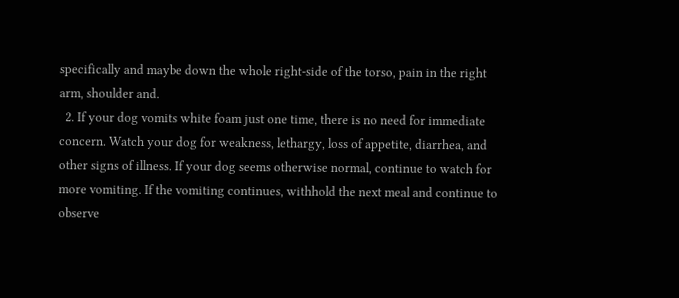specifically and maybe down the whole right-side of the torso, pain in the right arm, shoulder and.
  2. If your dog vomits white foam just one time, there is no need for immediate concern. Watch your dog for weakness, lethargy, loss of appetite, diarrhea, and other signs of illness. If your dog seems otherwise normal, continue to watch for more vomiting. If the vomiting continues, withhold the next meal and continue to observe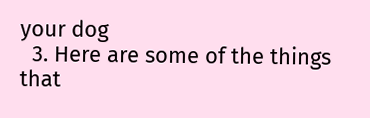your dog
  3. Here are some of the things that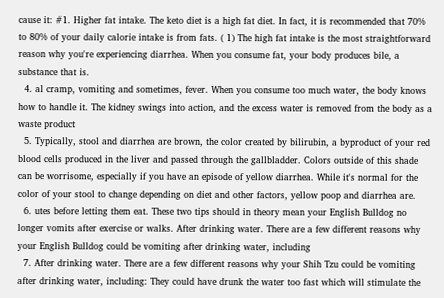cause it: #1. Higher fat intake. The keto diet is a high fat diet. In fact, it is recommended that 70% to 80% of your daily calorie intake is from fats. ( 1) The high fat intake is the most straightforward reason why you're experiencing diarrhea. When you consume fat, your body produces bile, a substance that is.
  4. al cramp, vomiting and sometimes, fever. When you consume too much water, the body knows how to handle it. The kidney swings into action, and the excess water is removed from the body as a waste product
  5. Typically, stool and diarrhea are brown, the color created by bilirubin, a byproduct of your red blood cells produced in the liver and passed through the gallbladder. Colors outside of this shade can be worrisome, especially if you have an episode of yellow diarrhea. While it's normal for the color of your stool to change depending on diet and other factors, yellow poop and diarrhea are.
  6. utes before letting them eat. These two tips should in theory mean your English Bulldog no longer vomits after exercise or walks. After drinking water. There are a few different reasons why your English Bulldog could be vomiting after drinking water, including
  7. After drinking water. There are a few different reasons why your Shih Tzu could be vomiting after drinking water, including: They could have drunk the water too fast which will stimulate the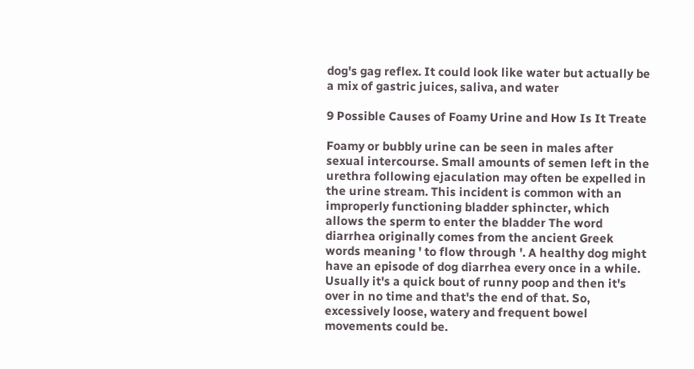dog's gag reflex. It could look like water but actually be a mix of gastric juices, saliva, and water

9 Possible Causes of Foamy Urine and How Is It Treate

Foamy or bubbly urine can be seen in males after sexual intercourse. Small amounts of semen left in the urethra following ejaculation may often be expelled in the urine stream. This incident is common with an improperly functioning bladder sphincter, which allows the sperm to enter the bladder The word diarrhea originally comes from the ancient Greek words meaning ' to flow through '. A healthy dog might have an episode of dog diarrhea every once in a while. Usually it's a quick bout of runny poop and then it's over in no time and that's the end of that. So, excessively loose, watery and frequent bowel movements could be.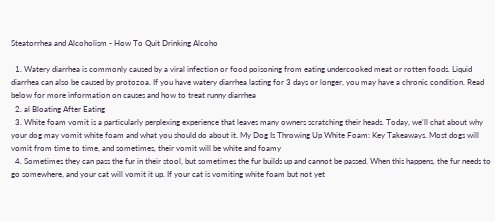Steatorrhea and Alcoholism - How To Quit Drinking Alcoho

  1. Watery diarrhea is commonly caused by a viral infection or food poisoning from eating undercooked meat or rotten foods. Liquid diarrhea can also be caused by protozoa. If you have watery diarrhea lasting for 3 days or longer, you may have a chronic condition. Read below for more information on causes and how to treat runny diarrhea
  2. al Bloating After Eating
  3. White foam vomit is a particularly perplexing experience that leaves many owners scratching their heads. Today, we'll chat about why your dog may vomit white foam and what you should do about it. My Dog Is Throwing Up White Foam: Key Takeaways. Most dogs will vomit from time to time, and sometimes, their vomit will be white and foamy
  4. Sometimes they can pass the fur in their stool, but sometimes the fur builds up and cannot be passed. When this happens, the fur needs to go somewhere, and your cat will vomit it up. If your cat is vomiting white foam but not yet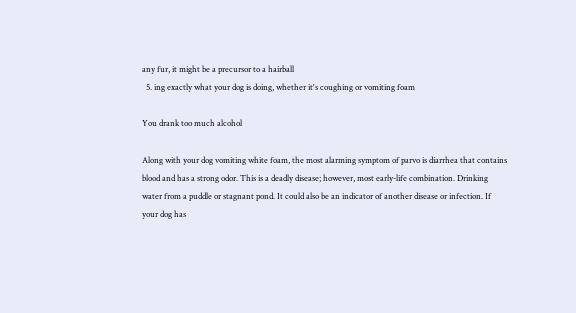any fur, it might be a precursor to a hairball
  5. ing exactly what your dog is doing, whether it's coughing or vomiting foam

You drank too much alcohol

Along with your dog vomiting white foam, the most alarming symptom of parvo is diarrhea that contains blood and has a strong odor. This is a deadly disease; however, most early-life combination. Drinking water from a puddle or stagnant pond. It could also be an indicator of another disease or infection. If your dog has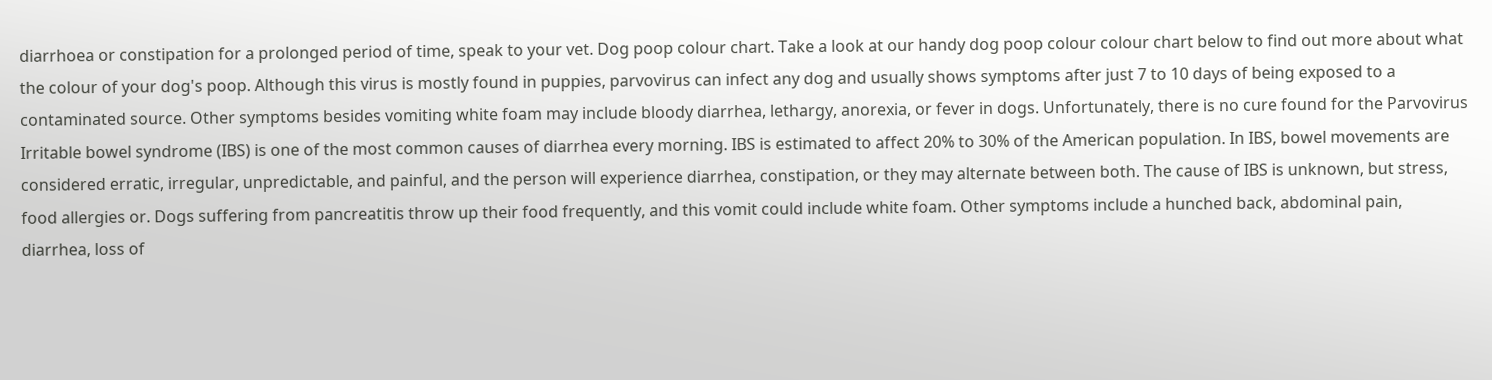diarrhoea or constipation for a prolonged period of time, speak to your vet. Dog poop colour chart. Take a look at our handy dog poop colour colour chart below to find out more about what the colour of your dog's poop. Although this virus is mostly found in puppies, parvovirus can infect any dog and usually shows symptoms after just 7 to 10 days of being exposed to a contaminated source. Other symptoms besides vomiting white foam may include bloody diarrhea, lethargy, anorexia, or fever in dogs. Unfortunately, there is no cure found for the Parvovirus Irritable bowel syndrome (IBS) is one of the most common causes of diarrhea every morning. IBS is estimated to affect 20% to 30% of the American population. In IBS, bowel movements are considered erratic, irregular, unpredictable, and painful, and the person will experience diarrhea, constipation, or they may alternate between both. The cause of IBS is unknown, but stress, food allergies or. Dogs suffering from pancreatitis throw up their food frequently, and this vomit could include white foam. Other symptoms include a hunched back, abdominal pain, diarrhea, loss of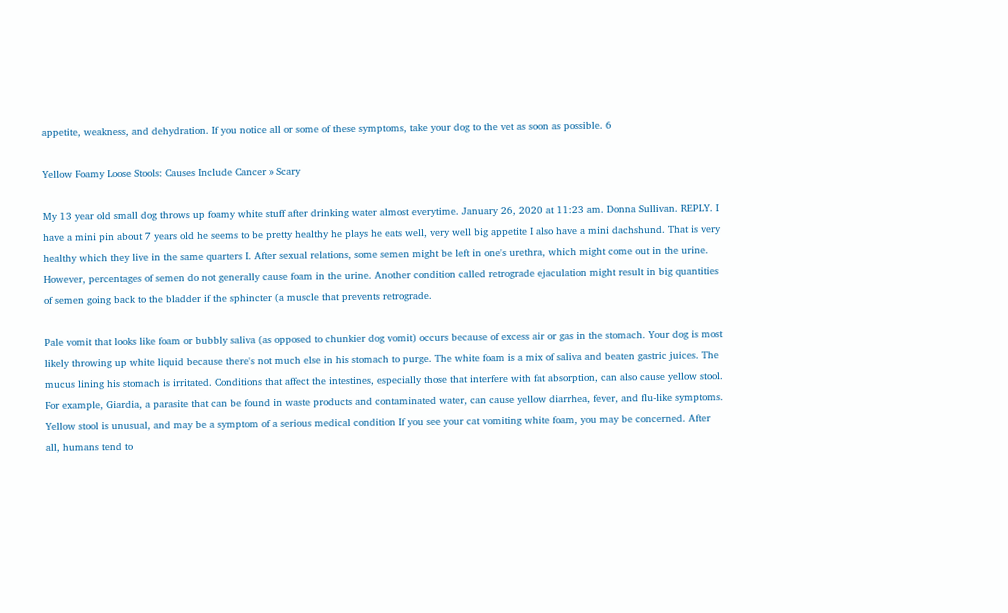appetite, weakness, and dehydration. If you notice all or some of these symptoms, take your dog to the vet as soon as possible. 6

Yellow Foamy Loose Stools: Causes Include Cancer » Scary

My 13 year old small dog throws up foamy white stuff after drinking water almost everytime. January 26, 2020 at 11:23 am. Donna Sullivan. REPLY. I have a mini pin about 7 years old he seems to be pretty healthy he plays he eats well, very well big appetite I also have a mini dachshund. That is very healthy which they live in the same quarters I. After sexual relations, some semen might be left in one's urethra, which might come out in the urine. However, percentages of semen do not generally cause foam in the urine. Another condition called retrograde ejaculation might result in big quantities of semen going back to the bladder if the sphincter (a muscle that prevents retrograde.

Pale vomit that looks like foam or bubbly saliva (as opposed to chunkier dog vomit) occurs because of excess air or gas in the stomach. Your dog is most likely throwing up white liquid because there's not much else in his stomach to purge. The white foam is a mix of saliva and beaten gastric juices. The mucus lining his stomach is irritated. Conditions that affect the intestines, especially those that interfere with fat absorption, can also cause yellow stool. For example, Giardia, a parasite that can be found in waste products and contaminated water, can cause yellow diarrhea, fever, and flu-like symptoms. Yellow stool is unusual, and may be a symptom of a serious medical condition If you see your cat vomiting white foam, you may be concerned. After all, humans tend to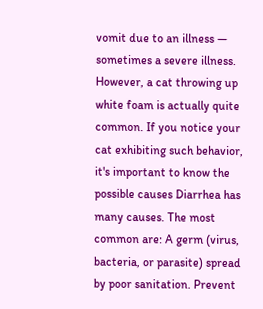vomit due to an illness — sometimes a severe illness. However, a cat throwing up white foam is actually quite common. If you notice your cat exhibiting such behavior, it's important to know the possible causes Diarrhea has many causes. The most common are: A germ (virus, bacteria, or parasite) spread by poor sanitation. Prevent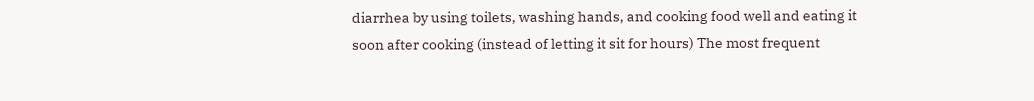diarrhea by using toilets, washing hands, and cooking food well and eating it soon after cooking (instead of letting it sit for hours) The most frequent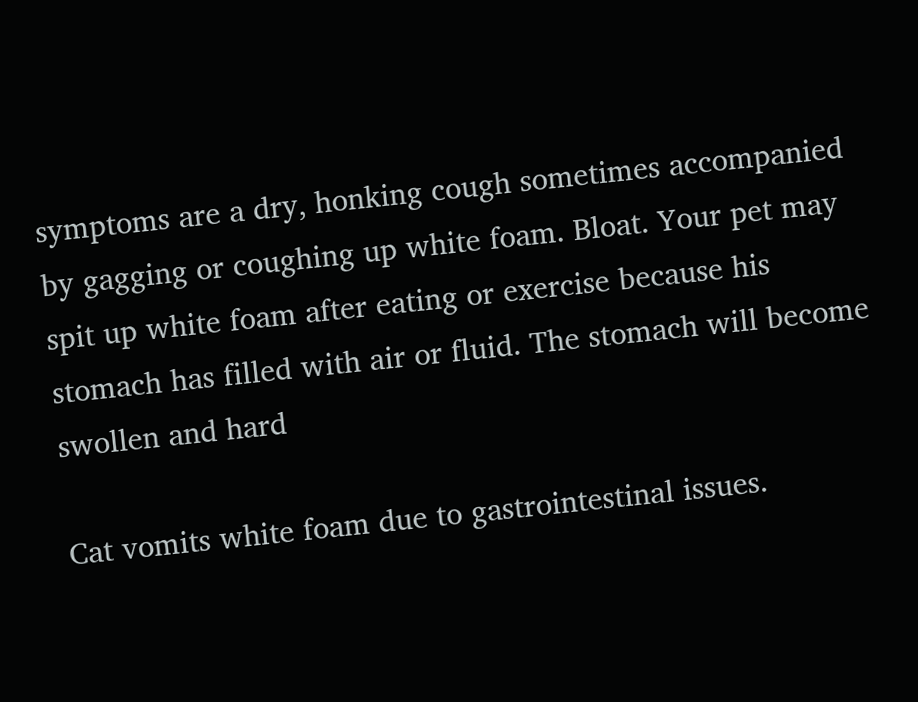symptoms are a dry, honking cough sometimes accompanied by gagging or coughing up white foam. Bloat. Your pet may spit up white foam after eating or exercise because his stomach has filled with air or fluid. The stomach will become swollen and hard

Cat vomits white foam due to gastrointestinal issues.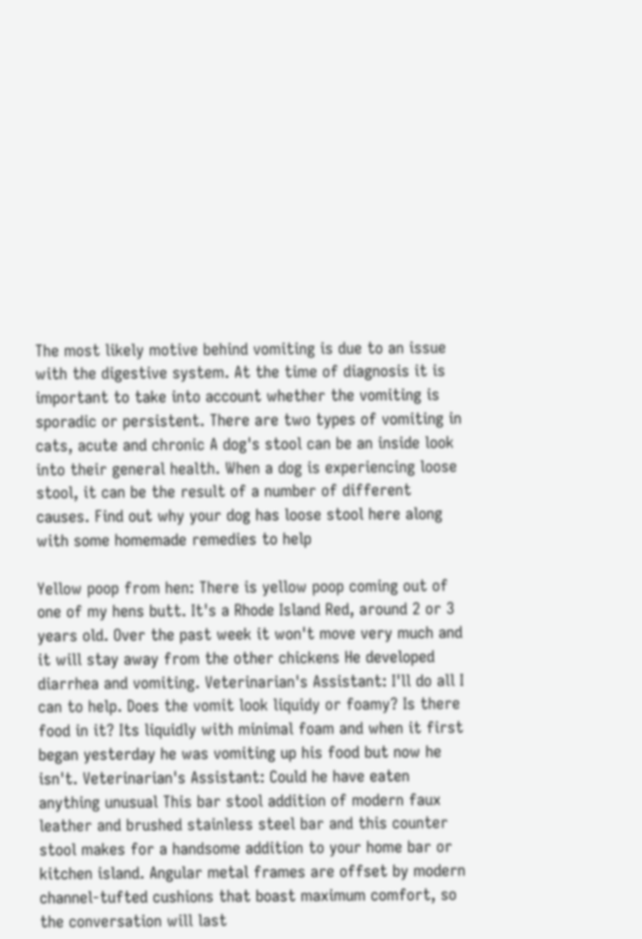The most likely motive behind vomiting is due to an issue with the digestive system. At the time of diagnosis it is important to take into account whether the vomiting is sporadic or persistent. There are two types of vomiting in cats, acute and chronic A dog's stool can be an inside look into their general health. When a dog is experiencing loose stool, it can be the result of a number of different causes. Find out why your dog has loose stool here along with some homemade remedies to help

Yellow poop from hen: There is yellow poop coming out of one of my hens butt. It's a Rhode Island Red, around 2 or 3 years old. Over the past week it won't move very much and it will stay away from the other chickens He developed diarrhea and vomiting. Veterinarian's Assistant: I'll do all I can to help. Does the vomit look liquidy or foamy? Is there food in it? Its liquidly with minimal foam and when it first began yesterday he was vomiting up his food but now he isn't. Veterinarian's Assistant: Could he have eaten anything unusual This bar stool addition of modern faux leather and brushed stainless steel bar and this counter stool makes for a handsome addition to your home bar or kitchen island. Angular metal frames are offset by modern channel-tufted cushions that boast maximum comfort, so the conversation will last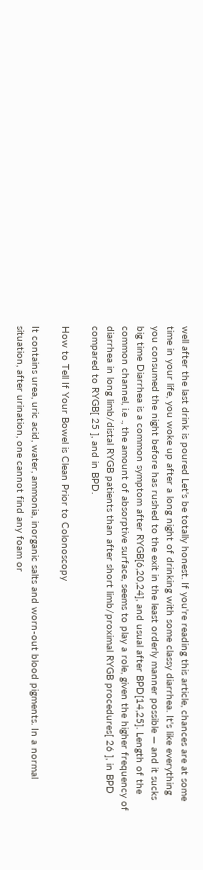well after the last drink is poured Let's be totally honest. If you're reading this article, chances are at some time in your life, you woke up after a long night of drinking with some classy diarrhea. It's like everything you consumed the night before has rushed to the exit in the least orderly manner possible — and it sucks big time Diarrhea is a common symptom after RYGB[6,20,24], and usual after BPD[14,25]. Length of the common channel, i.e ., the amount of absorptive surface, seems to play a role, given the higher frequency of diarrhea in long limb/distal RYGB patients than after short limb/proximal RYGB procedures[ 26 ], in BPD compared to RYGB[ 25 ], and in BPD.

How to Tell If Your Bowel is Clean Prior to Colonoscopy

It contains urea, uric acid, water, ammonia, inorganic salts and worn-out blood pigments. In a normal situation, after urination, one cannot find any foam or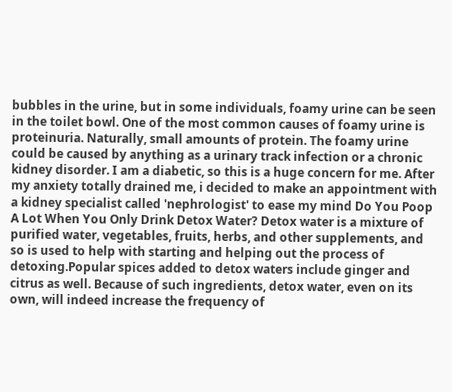bubbles in the urine, but in some individuals, foamy urine can be seen in the toilet bowl. One of the most common causes of foamy urine is proteinuria. Naturally, small amounts of protein. The foamy urine could be caused by anything as a urinary track infection or a chronic kidney disorder. I am a diabetic, so this is a huge concern for me. After my anxiety totally drained me, i decided to make an appointment with a kidney specialist called 'nephrologist' to ease my mind Do You Poop A Lot When You Only Drink Detox Water? Detox water is a mixture of purified water, vegetables, fruits, herbs, and other supplements, and so is used to help with starting and helping out the process of detoxing.Popular spices added to detox waters include ginger and citrus as well. Because of such ingredients, detox water, even on its own, will indeed increase the frequency of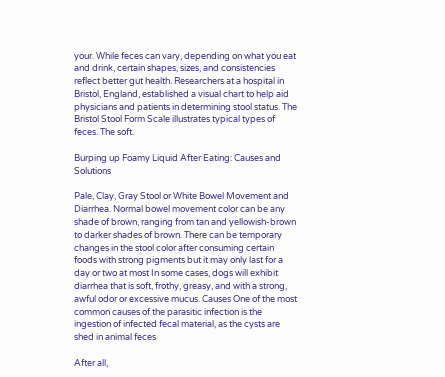your. While feces can vary, depending on what you eat and drink, certain shapes, sizes, and consistencies reflect better gut health. Researchers at a hospital in Bristol, England, established a visual chart to help aid physicians and patients in determining stool status. The Bristol Stool Form Scale illustrates typical types of feces. The soft.

Burping up Foamy Liquid After Eating: Causes and Solutions

Pale, Clay, Gray Stool or White Bowel Movement and Diarrhea. Normal bowel movement color can be any shade of brown, ranging from tan and yellowish-brown to darker shades of brown. There can be temporary changes in the stool color after consuming certain foods with strong pigments but it may only last for a day or two at most In some cases, dogs will exhibit diarrhea that is soft, frothy, greasy, and with a strong, awful odor or excessive mucus. Causes One of the most common causes of the parasitic infection is the ingestion of infected fecal material, as the cysts are shed in animal feces

After all,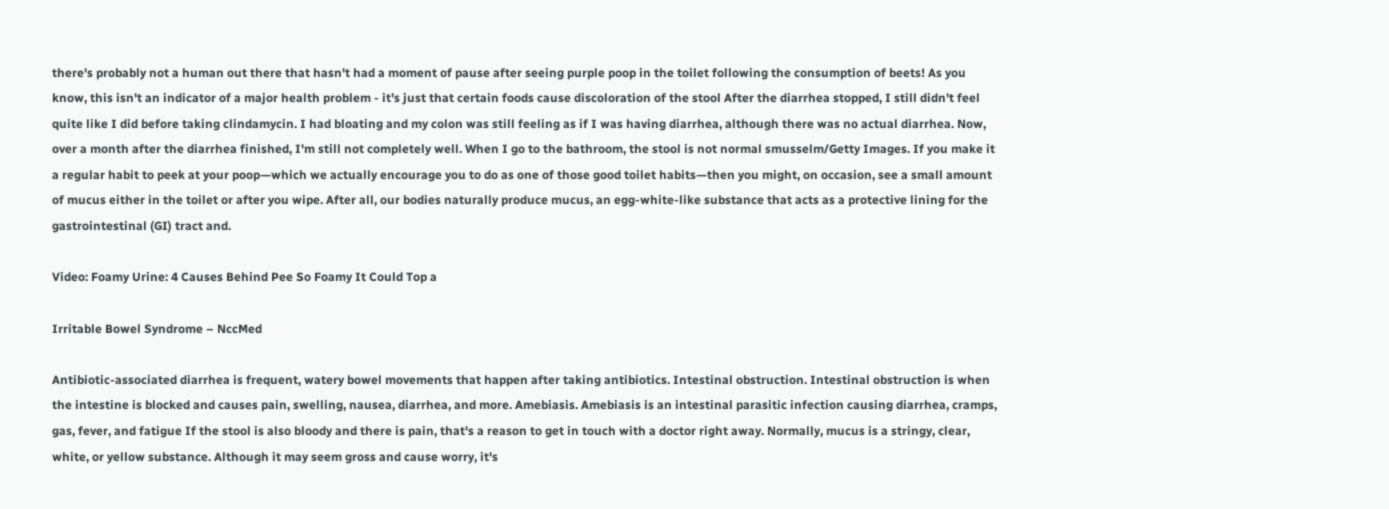there's probably not a human out there that hasn't had a moment of pause after seeing purple poop in the toilet following the consumption of beets! As you know, this isn't an indicator of a major health problem - it's just that certain foods cause discoloration of the stool After the diarrhea stopped, I still didn't feel quite like I did before taking clindamycin. I had bloating and my colon was still feeling as if I was having diarrhea, although there was no actual diarrhea. Now, over a month after the diarrhea finished, I'm still not completely well. When I go to the bathroom, the stool is not normal smusselm/Getty Images. If you make it a regular habit to peek at your poop—which we actually encourage you to do as one of those good toilet habits—then you might, on occasion, see a small amount of mucus either in the toilet or after you wipe. After all, our bodies naturally produce mucus, an egg-white-like substance that acts as a protective lining for the gastrointestinal (GI) tract and.

Video: Foamy Urine: 4 Causes Behind Pee So Foamy It Could Top a

Irritable Bowel Syndrome – NccMed

Antibiotic-associated diarrhea is frequent, watery bowel movements that happen after taking antibiotics. Intestinal obstruction. Intestinal obstruction is when the intestine is blocked and causes pain, swelling, nausea, diarrhea, and more. Amebiasis. Amebiasis is an intestinal parasitic infection causing diarrhea, cramps, gas, fever, and fatigue If the stool is also bloody and there is pain, that's a reason to get in touch with a doctor right away. Normally, mucus is a stringy, clear, white, or yellow substance. Although it may seem gross and cause worry, it's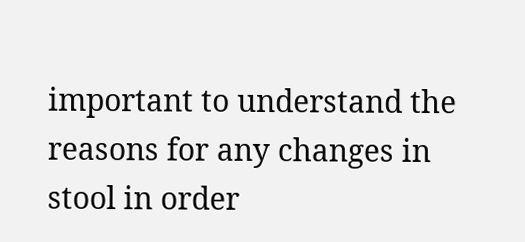important to understand the reasons for any changes in stool in order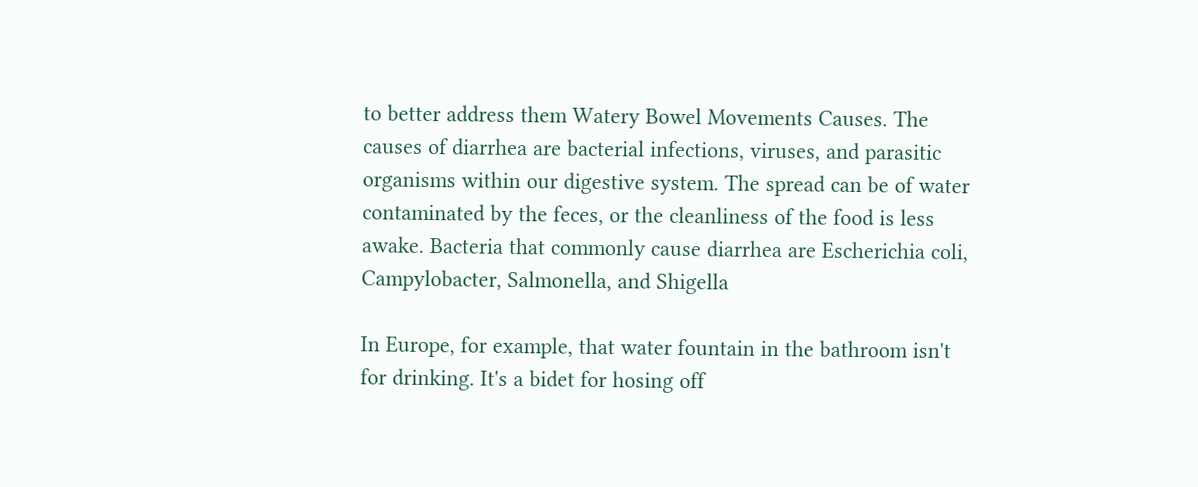to better address them Watery Bowel Movements Causes. The causes of diarrhea are bacterial infections, viruses, and parasitic organisms within our digestive system. The spread can be of water contaminated by the feces, or the cleanliness of the food is less awake. Bacteria that commonly cause diarrhea are Escherichia coli, Campylobacter, Salmonella, and Shigella

In Europe, for example, that water fountain in the bathroom isn't for drinking. It's a bidet for hosing off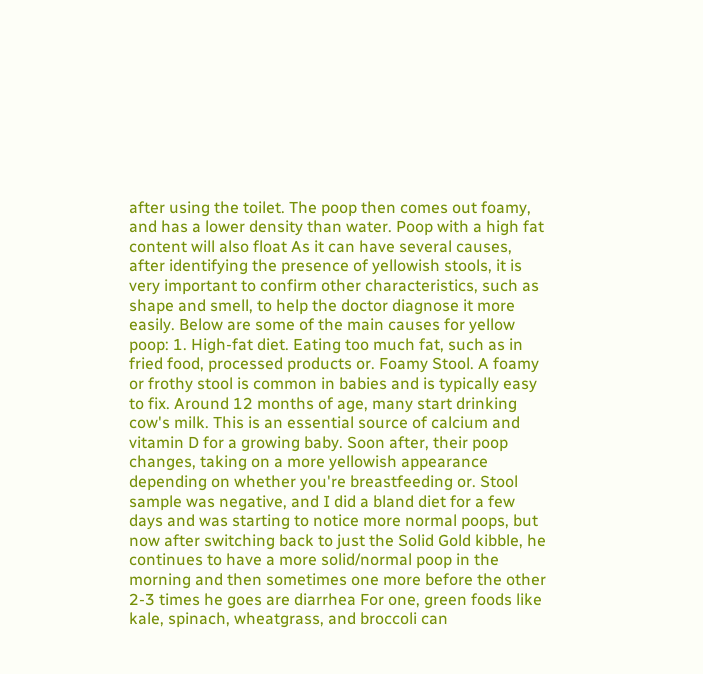after using the toilet. The poop then comes out foamy, and has a lower density than water. Poop with a high fat content will also float As it can have several causes, after identifying the presence of yellowish stools, it is very important to confirm other characteristics, such as shape and smell, to help the doctor diagnose it more easily. Below are some of the main causes for yellow poop: 1. High-fat diet. Eating too much fat, such as in fried food, processed products or. Foamy Stool. A foamy or frothy stool is common in babies and is typically easy to fix. Around 12 months of age, many start drinking cow's milk. This is an essential source of calcium and vitamin D for a growing baby. Soon after, their poop changes, taking on a more yellowish appearance depending on whether you're breastfeeding or. Stool sample was negative, and I did a bland diet for a few days and was starting to notice more normal poops, but now after switching back to just the Solid Gold kibble, he continues to have a more solid/normal poop in the morning and then sometimes one more before the other 2-3 times he goes are diarrhea For one, green foods like kale, spinach, wheatgrass, and broccoli can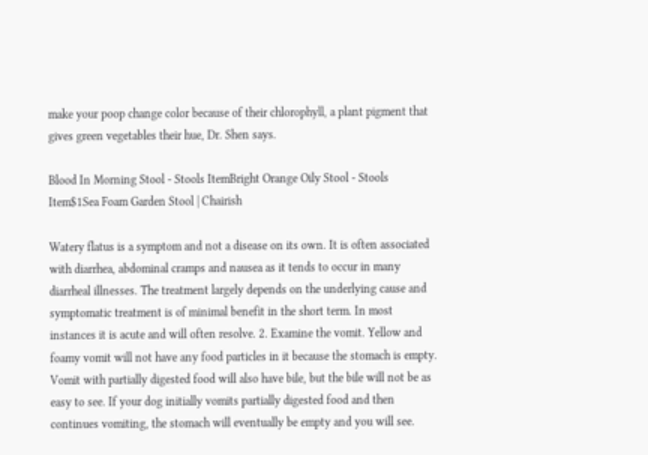make your poop change color because of their chlorophyll, a plant pigment that gives green vegetables their hue, Dr. Shen says.

Blood In Morning Stool - Stools ItemBright Orange Oily Stool - Stools Item$1Sea Foam Garden Stool | Chairish

Watery flatus is a symptom and not a disease on its own. It is often associated with diarrhea, abdominal cramps and nausea as it tends to occur in many diarrheal illnesses. The treatment largely depends on the underlying cause and symptomatic treatment is of minimal benefit in the short term. In most instances it is acute and will often resolve. 2. Examine the vomit. Yellow and foamy vomit will not have any food particles in it because the stomach is empty. Vomit with partially digested food will also have bile, but the bile will not be as easy to see. If your dog initially vomits partially digested food and then continues vomiting, the stomach will eventually be empty and you will see.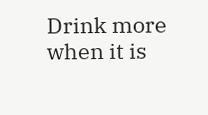Drink more when it is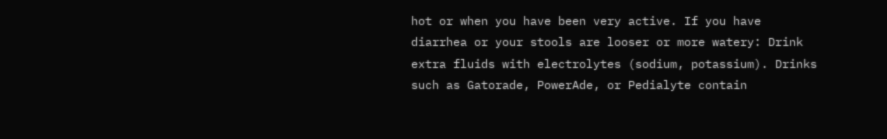hot or when you have been very active. If you have diarrhea or your stools are looser or more watery: Drink extra fluids with electrolytes (sodium, potassium). Drinks such as Gatorade, PowerAde, or Pedialyte contain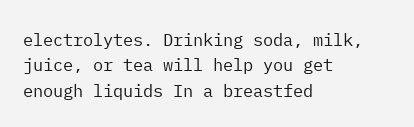electrolytes. Drinking soda, milk, juice, or tea will help you get enough liquids In a breastfed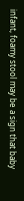infant, foamy stool may be a sign that baby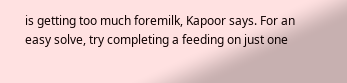is getting too much foremilk, Kapoor says. For an easy solve, try completing a feeding on just one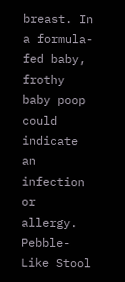breast. In a formula-fed baby, frothy baby poop could indicate an infection or allergy. Pebble-Like Stool